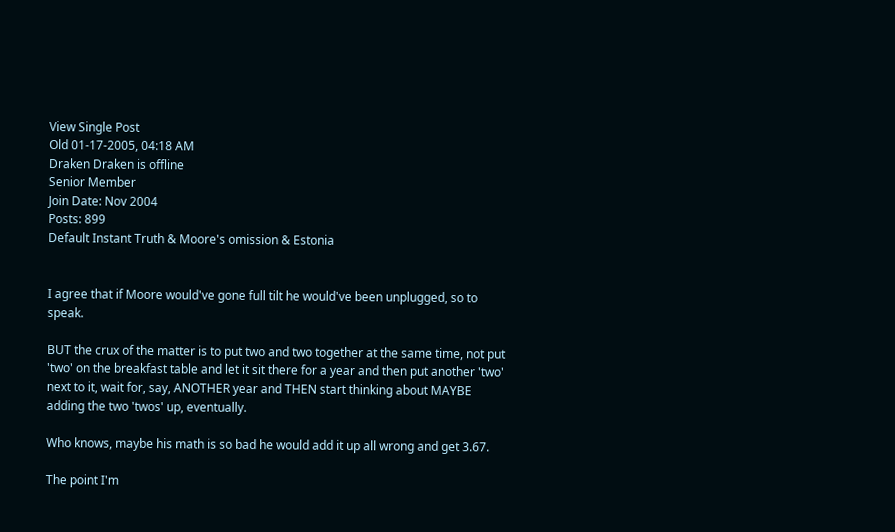View Single Post
Old 01-17-2005, 04:18 AM
Draken Draken is offline
Senior Member
Join Date: Nov 2004
Posts: 899
Default Instant Truth & Moore's omission & Estonia


I agree that if Moore would've gone full tilt he would've been unplugged, so to speak.

BUT the crux of the matter is to put two and two together at the same time, not put 'two' on the breakfast table and let it sit there for a year and then put another 'two' next to it, wait for, say, ANOTHER year and THEN start thinking about MAYBE adding the two 'twos' up, eventually.

Who knows, maybe his math is so bad he would add it up all wrong and get 3.67.

The point I'm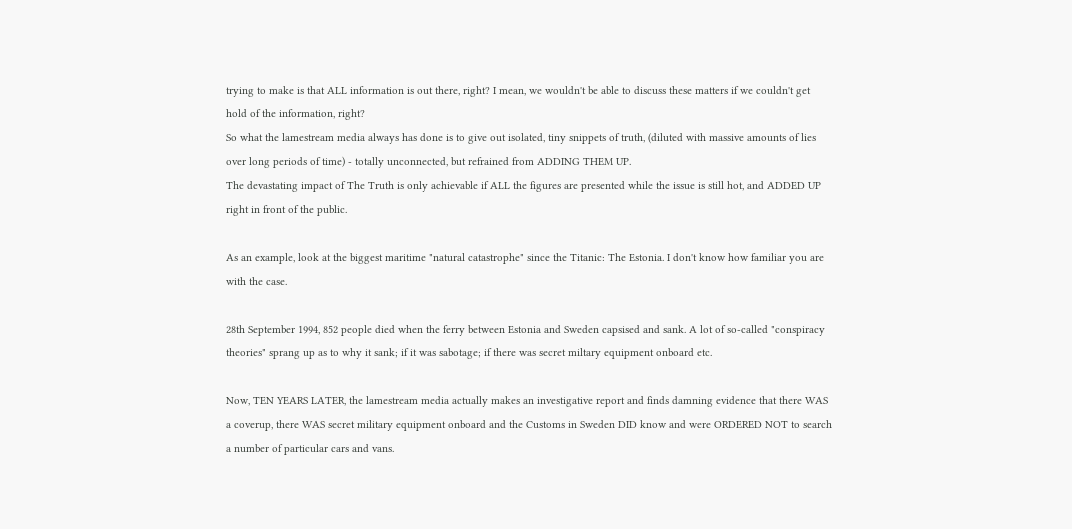trying to make is that ALL information is out there, right? I mean, we wouldn't be able to discuss these matters if we couldn't get hold of the information, right?
So what the lamestream media always has done is to give out isolated, tiny snippets of truth, (diluted with massive amounts of lies over long periods of time) - totally unconnected, but refrained from ADDING THEM UP.
The devastating impact of The Truth is only achievable if ALL the figures are presented while the issue is still hot, and ADDED UP right in front of the public.

As an example, look at the biggest maritime "natural catastrophe" since the Titanic: The Estonia. I don't know how familiar you are with the case.

28th September 1994, 852 people died when the ferry between Estonia and Sweden capsised and sank. A lot of so-called "conspiracy theories" sprang up as to why it sank; if it was sabotage; if there was secret miltary equipment onboard etc.

Now, TEN YEARS LATER, the lamestream media actually makes an investigative report and finds damning evidence that there WAS a coverup, there WAS secret military equipment onboard and the Customs in Sweden DID know and were ORDERED NOT to search a number of particular cars and vans.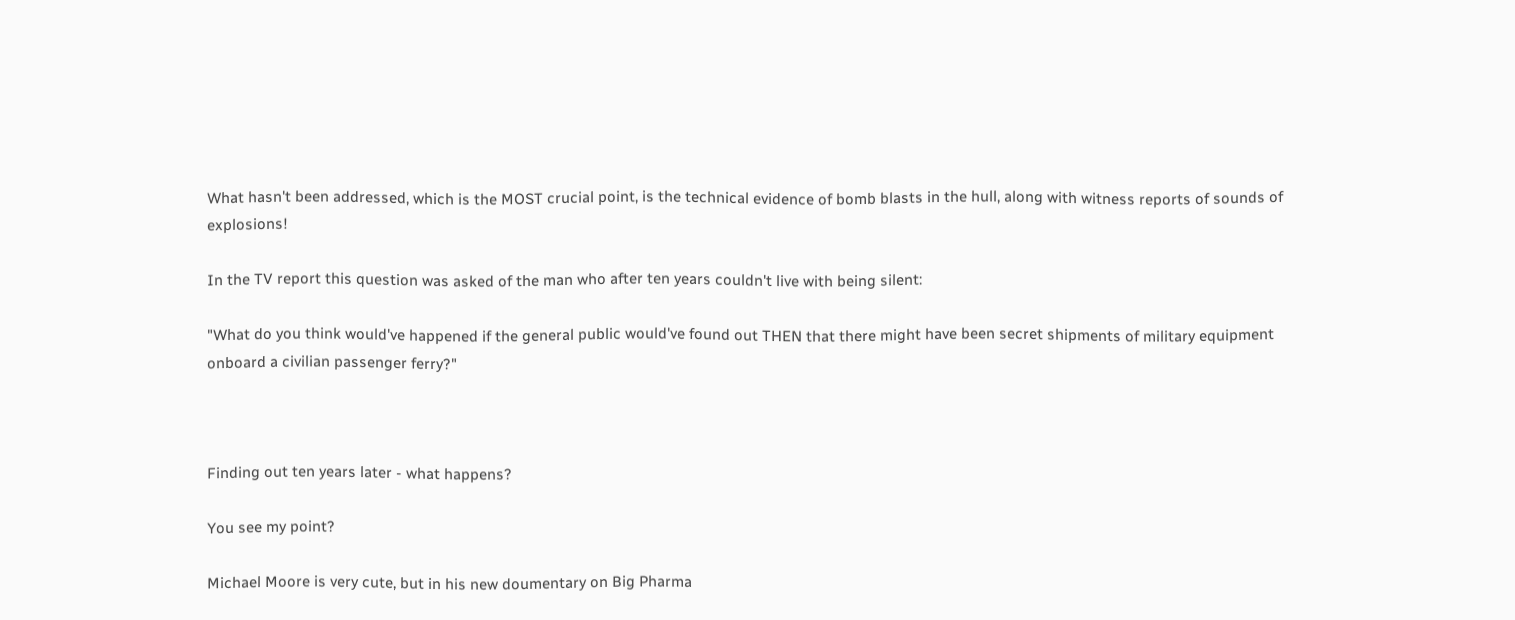What hasn't been addressed, which is the MOST crucial point, is the technical evidence of bomb blasts in the hull, along with witness reports of sounds of explosions!

In the TV report this question was asked of the man who after ten years couldn't live with being silent:

"What do you think would've happened if the general public would've found out THEN that there might have been secret shipments of military equipment onboard a civilian passenger ferry?"



Finding out ten years later - what happens?

You see my point?

Michael Moore is very cute, but in his new doumentary on Big Pharma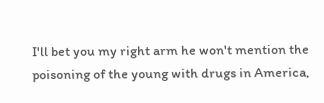I'll bet you my right arm he won't mention the poisoning of the young with drugs in America,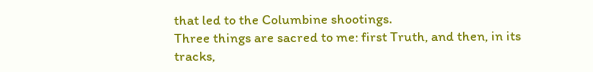that led to the Columbine shootings.
Three things are sacred to me: first Truth, and then, in its tracks,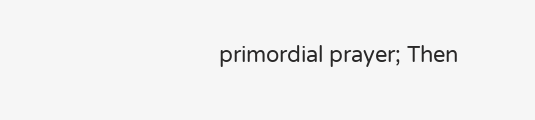primordial prayer; Then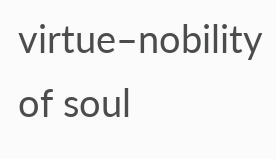virtue–nobility of soul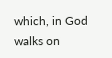which, in God walks on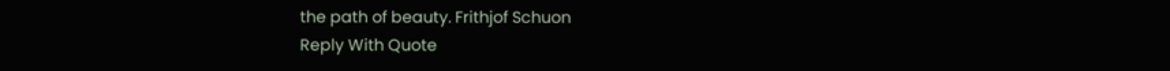the path of beauty. Frithjof Schuon
Reply With Quote